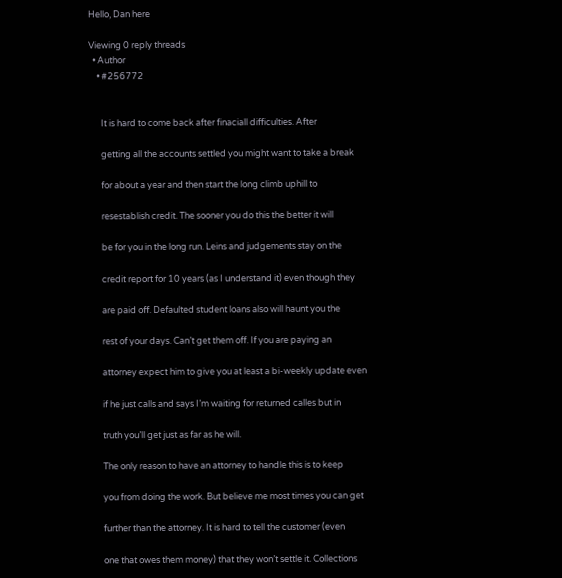Hello, Dan here

Viewing 0 reply threads
  • Author
    • #256772


      It is hard to come back after finaciall difficulties. After

      getting all the accounts settled you might want to take a break

      for about a year and then start the long climb uphill to

      resestablish credit. The sooner you do this the better it will

      be for you in the long run. Leins and judgements stay on the

      credit report for 10 years (as I understand it) even though they

      are paid off. Defaulted student loans also will haunt you the

      rest of your days. Can’t get them off. If you are paying an

      attorney expect him to give you at least a bi-weekly update even

      if he just calls and says I’m waiting for returned calles but in

      truth you’ll get just as far as he will.

      The only reason to have an attorney to handle this is to keep

      you from doing the work. But believe me most times you can get

      further than the attorney. It is hard to tell the customer (even

      one that owes them money) that they won’t settle it. Collections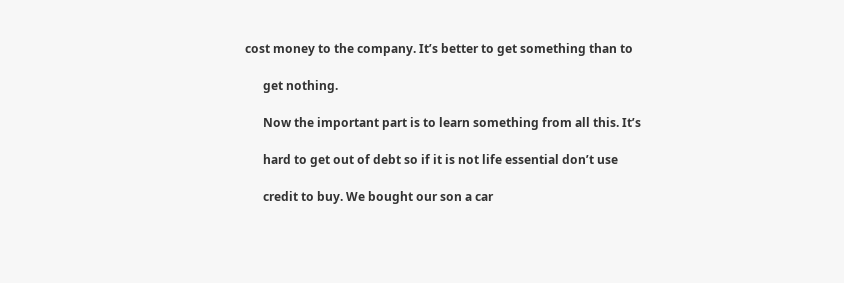cost money to the company. It’s better to get something than to

      get nothing.

      Now the important part is to learn something from all this. It’s

      hard to get out of debt so if it is not life essential don’t use

      credit to buy. We bought our son a car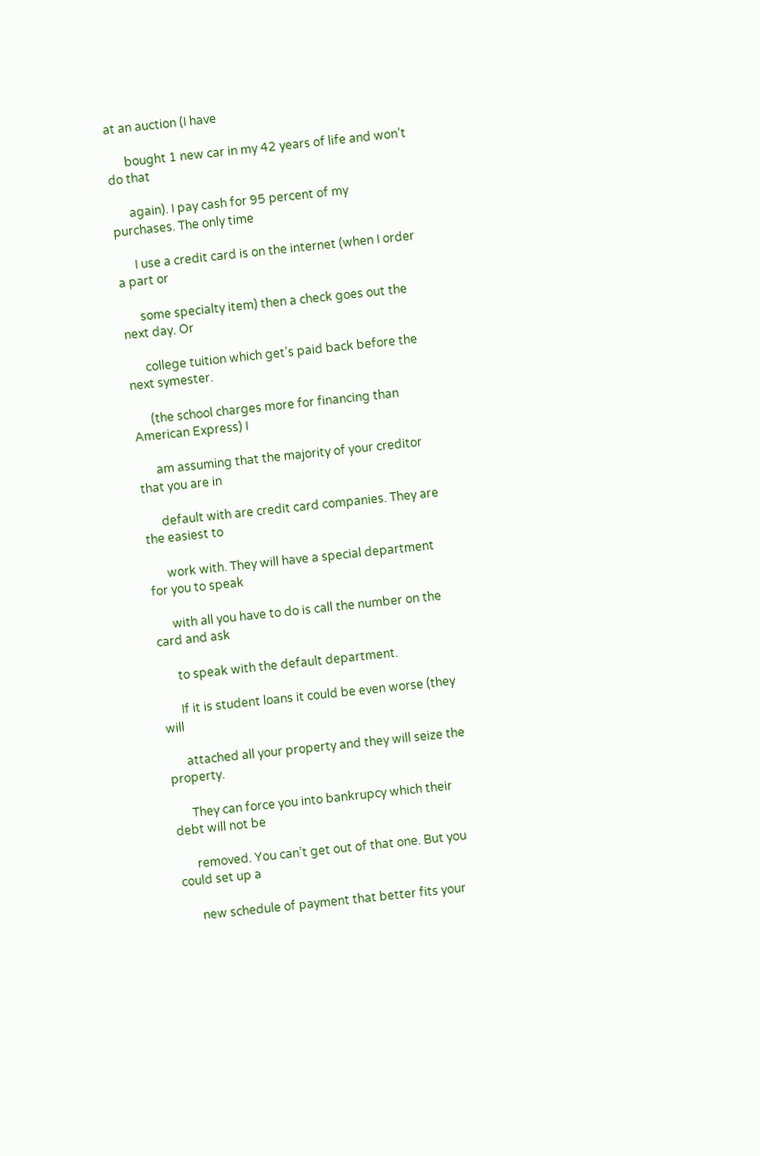at an auction (I have

      bought 1 new car in my 42 years of life and won’t do that

      again). I pay cash for 95 percent of my purchases. The only time

      I use a credit card is on the internet (when I order a part or

      some specialty item) then a check goes out the next day. Or

      college tuition which get’s paid back before the next symester.

      (the school charges more for financing than American Express) I

      am assuming that the majority of your creditor that you are in

      default with are credit card companies. They are the easiest to

      work with. They will have a special department for you to speak

      with all you have to do is call the number on the card and ask

      to speak with the default department.

      If it is student loans it could be even worse (they will

      attached all your property and they will seize the property.

      They can force you into bankrupcy which their debt will not be

      removed. You can’t get out of that one. But you could set up a

      new schedule of payment that better fits your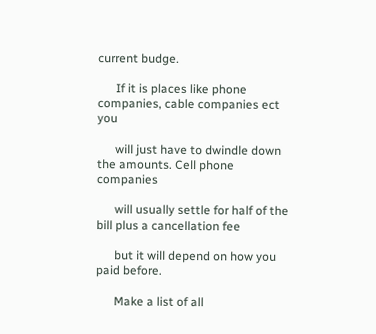current budge.

      If it is places like phone companies, cable companies ect you

      will just have to dwindle down the amounts. Cell phone companies

      will usually settle for half of the bill plus a cancellation fee

      but it will depend on how you paid before.

      Make a list of all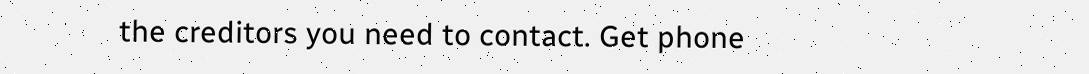the creditors you need to contact. Get phone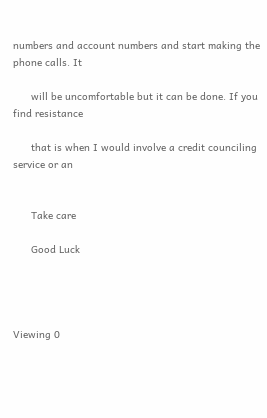numbers and account numbers and start making the phone calls. It

      will be uncomfortable but it can be done. If you find resistance

      that is when I would involve a credit counciling service or an


      Take care

      Good Luck




Viewing 0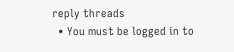reply threads
  • You must be logged in to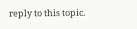reply to this topic.